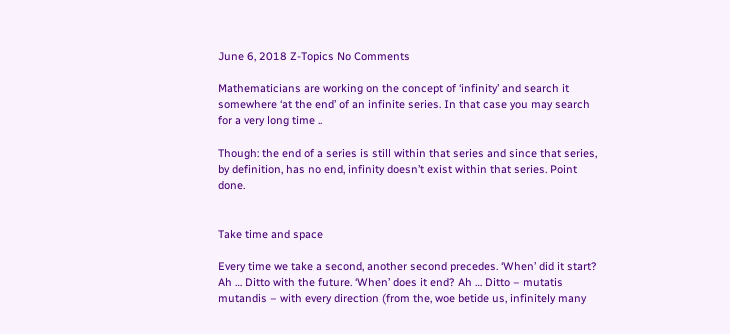June 6, 2018 Z-Topics No Comments

Mathematicians are working on the concept of ‘infinity’ and search it somewhere ‘at the end’ of an infinite series. In that case you may search for a very long time ..

Though: the end of a series is still within that series and since that series, by definition, has no end, infinity doesn’t exist within that series. Point done.


Take time and space

Every time we take a second, another second precedes. ‘When’ did it start? Ah … Ditto with the future. ‘When’ does it end? Ah … Ditto – mutatis mutandis – with every direction (from the, woe betide us, infinitely many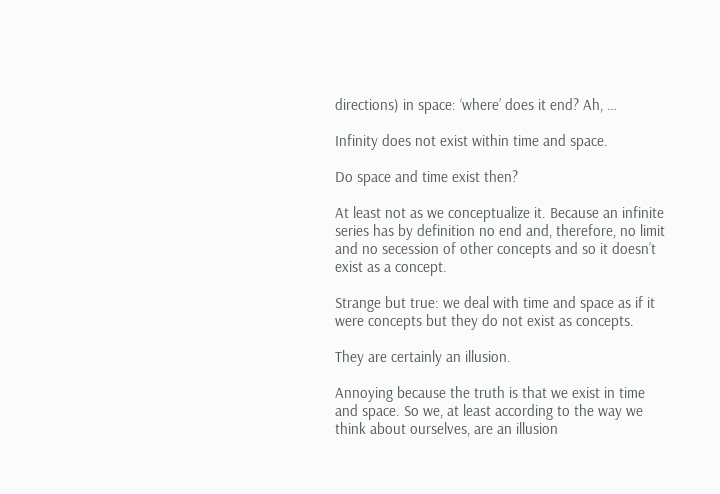directions) in space: ‘where’ does it end? Ah, …

Infinity does not exist within time and space.

Do space and time exist then?

At least not as we conceptualize it. Because an infinite series has by definition no end and, therefore, no limit and no secession of other concepts and so it doesn’t exist as a concept.

Strange but true: we deal with time and space as if it were concepts but they do not exist as concepts.

They are certainly an illusion.

Annoying because the truth is that we exist in time and space. So we, at least according to the way we think about ourselves, are an illusion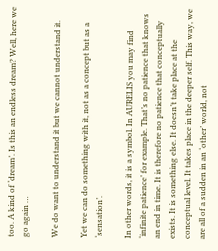too. A kind of ‘dream’. Is this an endless dream? Well, here we go again …

We do want to understand it but we cannot understand it.

Yet we can do something with it, not as a concept but as a ‘sensation’.

In other words, it is a symbol. In AURELIS you may find ‘infinite patience’ for example. That’s no patience that knows an end in time. It is therefore no patience that conceptually exists. It is something else. It doesn’t take place at the conceptual level. It takes place in the deeper self. This way, we are all of a sudden in an ‘other’ world, not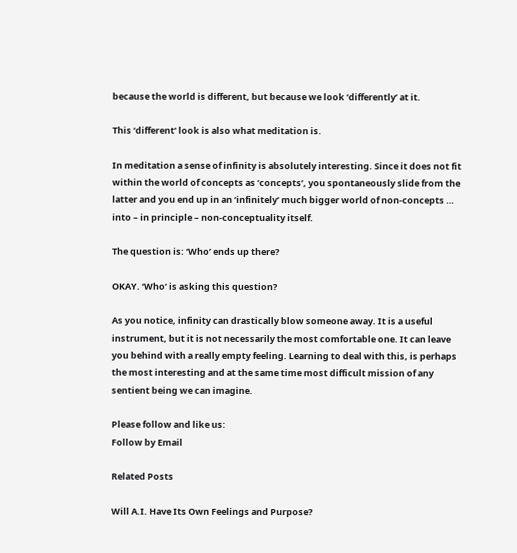because the world is different, but because we look ‘differently’ at it.

This ‘different’ look is also what meditation is.

In meditation a sense of infinity is absolutely interesting. Since it does not fit within the world of concepts as ‘concepts’, you spontaneously slide from the latter and you end up in an ‘infinitely’ much bigger world of non-concepts … into – in principle – non-conceptuality itself.

The question is: ‘Who’ ends up there?

OKAY. ‘Who’ is asking this question?

As you notice, infinity can drastically blow someone away. It is a useful instrument, but it is not necessarily the most comfortable one. It can leave you behind with a really empty feeling. Learning to deal with this, is perhaps the most interesting and at the same time most difficult mission of any sentient being we can imagine.

Please follow and like us:
Follow by Email

Related Posts

Will A.I. Have Its Own Feelings and Purpose?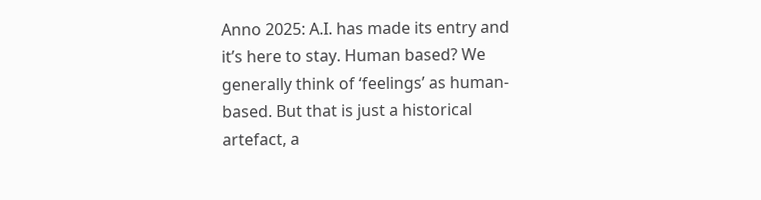Anno 2025: A.I. has made its entry and it’s here to stay. Human based? We generally think of ‘feelings’ as human-based. But that is just a historical artefact, a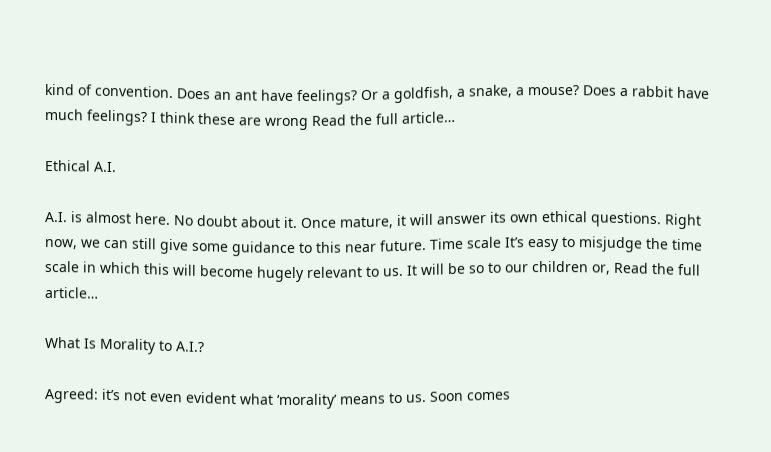kind of convention. Does an ant have feelings? Or a goldfish, a snake, a mouse? Does a rabbit have much feelings? I think these are wrong Read the full article…

Ethical A.I.

A.I. is almost here. No doubt about it. Once mature, it will answer its own ethical questions. Right now, we can still give some guidance to this near future. Time scale It’s easy to misjudge the time scale in which this will become hugely relevant to us. It will be so to our children or, Read the full article…

What Is Morality to A.I.?

Agreed: it’s not even evident what ‘morality’ means to us. Soon comes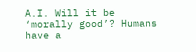A.I. Will it be ‘morally good’? Humans have a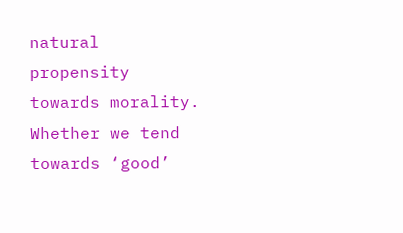natural propensity towards morality. Whether we tend towards ‘good’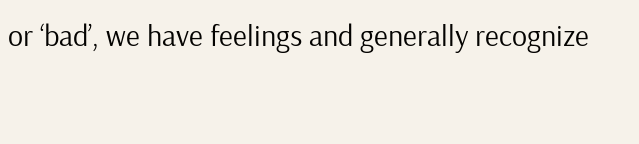or ‘bad’, we have feelings and generally recognize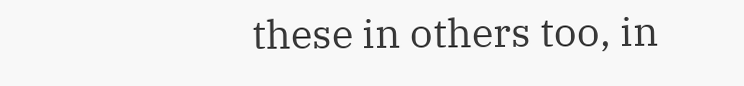these in others too, in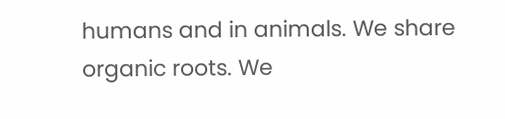humans and in animals. We share organic roots. We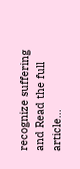recognize suffering and Read the full article…